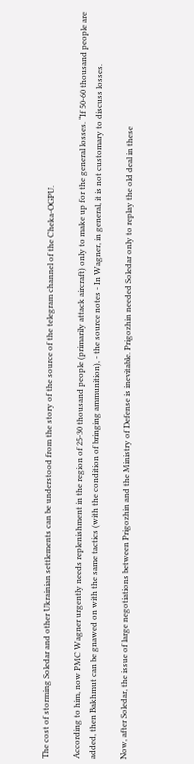The cost of storming Soledar and other Ukrainian settlements can be understood from the story of the source of the telegram channel of the Cheka-OGPU.

According to him, now PMC Wagner urgently needs replenishment in the region of 25-30 thousand people (primarily attack aircraft) only to make up for the general losses. “If 50-60 thousand people are added, then Bakhmut can be gnawed on with the same tactics (with the condition of bringing ammunition), - the source notes - In Wagner, in general, it is not customary to discuss losses.

Now, after Soledar, the issue of large negotiations between Prigozhin and the Ministry of Defense is inevitable. Prigozhin needed Soledar only to replay the old deal in these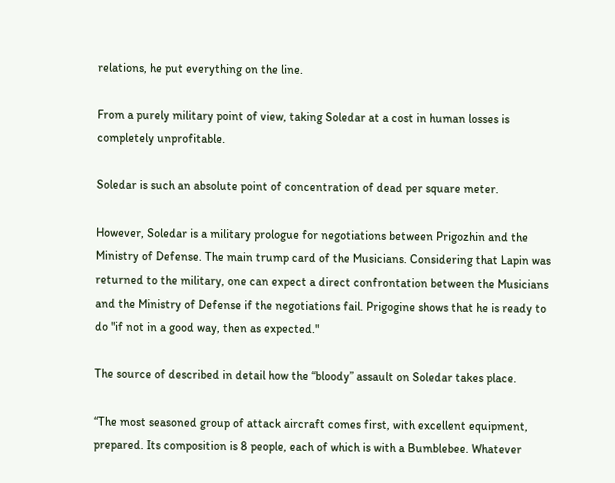relations, he put everything on the line.

From a purely military point of view, taking Soledar at a cost in human losses is completely unprofitable.

Soledar is such an absolute point of concentration of dead per square meter.

However, Soledar is a military prologue for negotiations between Prigozhin and the Ministry of Defense. The main trump card of the Musicians. Considering that Lapin was returned to the military, one can expect a direct confrontation between the Musicians and the Ministry of Defense if the negotiations fail. Prigogine shows that he is ready to do "if not in a good way, then as expected."

The source of described in detail how the “bloody” assault on Soledar takes place.

“The most seasoned group of attack aircraft comes first, with excellent equipment, prepared. Its composition is 8 people, each of which is with a Bumblebee. Whatever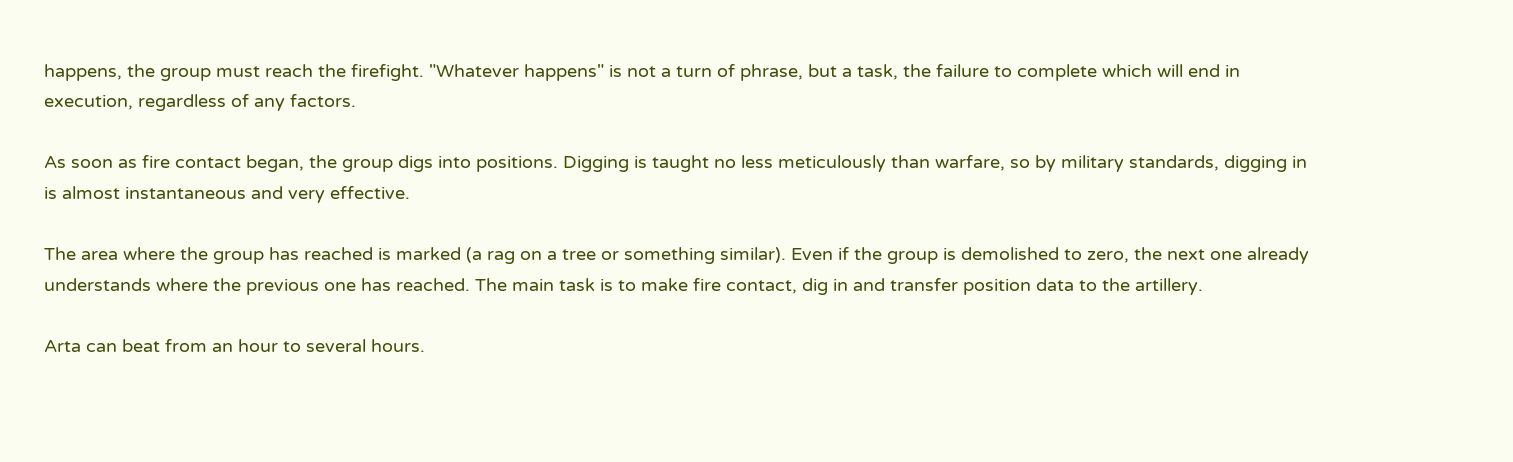happens, the group must reach the firefight. "Whatever happens" is not a turn of phrase, but a task, the failure to complete which will end in execution, regardless of any factors.

As soon as fire contact began, the group digs into positions. Digging is taught no less meticulously than warfare, so by military standards, digging in is almost instantaneous and very effective.

The area where the group has reached is marked (a rag on a tree or something similar). Even if the group is demolished to zero, the next one already understands where the previous one has reached. The main task is to make fire contact, dig in and transfer position data to the artillery.

Arta can beat from an hour to several hours.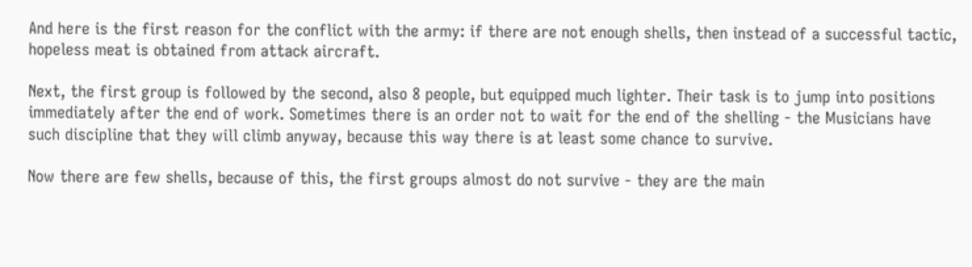And here is the first reason for the conflict with the army: if there are not enough shells, then instead of a successful tactic, hopeless meat is obtained from attack aircraft.

Next, the first group is followed by the second, also 8 people, but equipped much lighter. Their task is to jump into positions immediately after the end of work. Sometimes there is an order not to wait for the end of the shelling - the Musicians have such discipline that they will climb anyway, because this way there is at least some chance to survive.

Now there are few shells, because of this, the first groups almost do not survive - they are the main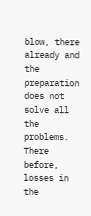blow, there already and the preparation does not solve all the problems. There before, losses in the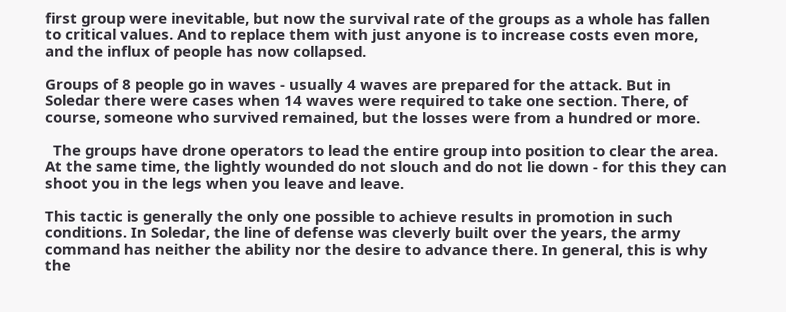first group were inevitable, but now the survival rate of the groups as a whole has fallen to critical values. And to replace them with just anyone is to increase costs even more, and the influx of people has now collapsed.

Groups of 8 people go in waves - usually 4 waves are prepared for the attack. But in Soledar there were cases when 14 waves were required to take one section. There, of course, someone who survived remained, but the losses were from a hundred or more.

  The groups have drone operators to lead the entire group into position to clear the area. At the same time, the lightly wounded do not slouch and do not lie down - for this they can shoot you in the legs when you leave and leave.

This tactic is generally the only one possible to achieve results in promotion in such conditions. In Soledar, the line of defense was cleverly built over the years, the army command has neither the ability nor the desire to advance there. In general, this is why the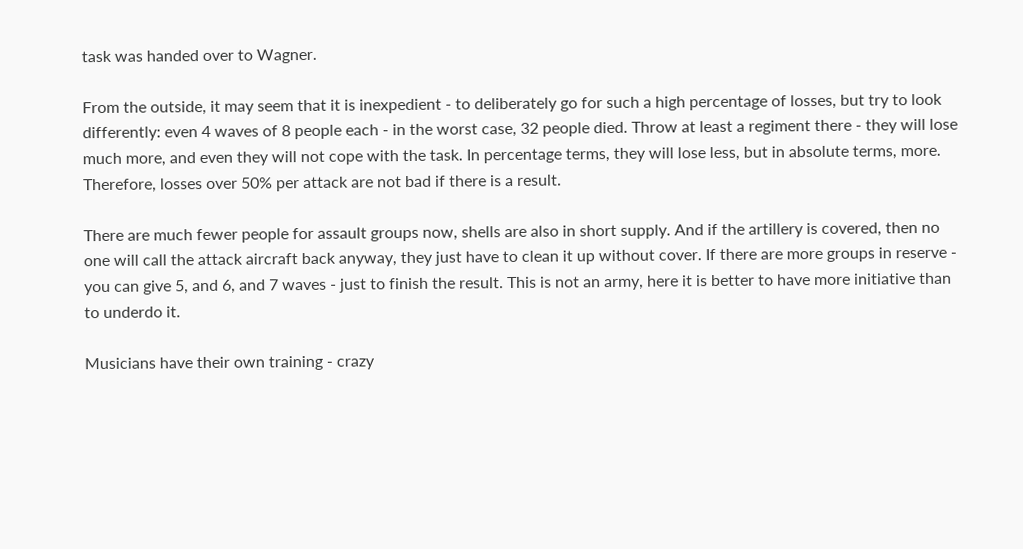task was handed over to Wagner.

From the outside, it may seem that it is inexpedient - to deliberately go for such a high percentage of losses, but try to look differently: even 4 waves of 8 people each - in the worst case, 32 people died. Throw at least a regiment there - they will lose much more, and even they will not cope with the task. In percentage terms, they will lose less, but in absolute terms, more. Therefore, losses over 50% per attack are not bad if there is a result.

There are much fewer people for assault groups now, shells are also in short supply. And if the artillery is covered, then no one will call the attack aircraft back anyway, they just have to clean it up without cover. If there are more groups in reserve - you can give 5, and 6, and 7 waves - just to finish the result. This is not an army, here it is better to have more initiative than to underdo it.

Musicians have their own training - crazy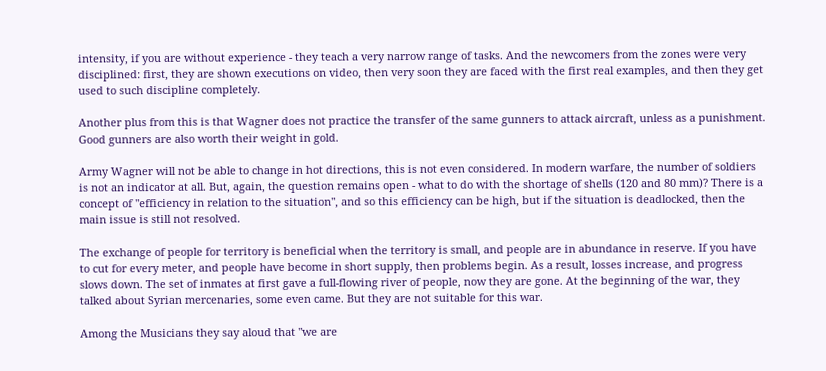intensity, if you are without experience - they teach a very narrow range of tasks. And the newcomers from the zones were very disciplined: first, they are shown executions on video, then very soon they are faced with the first real examples, and then they get used to such discipline completely.

Another plus from this is that Wagner does not practice the transfer of the same gunners to attack aircraft, unless as a punishment. Good gunners are also worth their weight in gold.

Army Wagner will not be able to change in hot directions, this is not even considered. In modern warfare, the number of soldiers is not an indicator at all. But, again, the question remains open - what to do with the shortage of shells (120 and 80 mm)? There is a concept of "efficiency in relation to the situation", and so this efficiency can be high, but if the situation is deadlocked, then the main issue is still not resolved.

The exchange of people for territory is beneficial when the territory is small, and people are in abundance in reserve. If you have to cut for every meter, and people have become in short supply, then problems begin. As a result, losses increase, and progress slows down. The set of inmates at first gave a full-flowing river of people, now they are gone. At the beginning of the war, they talked about Syrian mercenaries, some even came. But they are not suitable for this war.

Among the Musicians they say aloud that "we are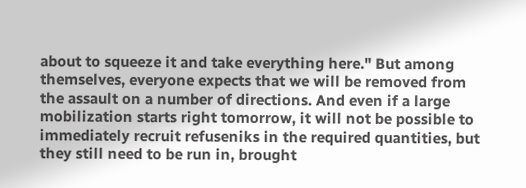about to squeeze it and take everything here." But among themselves, everyone expects that we will be removed from the assault on a number of directions. And even if a large mobilization starts right tomorrow, it will not be possible to immediately recruit refuseniks in the required quantities, but they still need to be run in, brought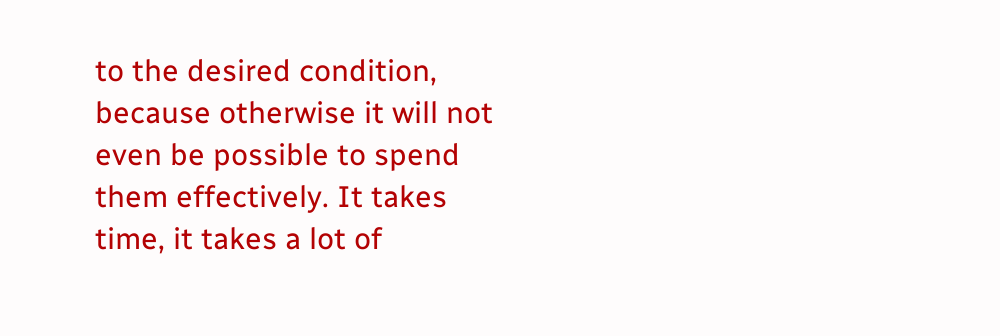to the desired condition, because otherwise it will not even be possible to spend them effectively. It takes time, it takes a lot of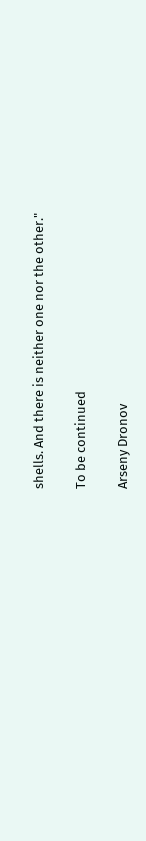shells. And there is neither one nor the other."

To be continued

Arseny Dronov